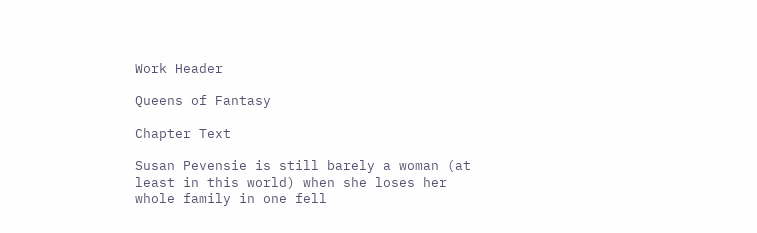Work Header

Queens of Fantasy

Chapter Text

Susan Pevensie is still barely a woman (at least in this world) when she loses her whole family in one fell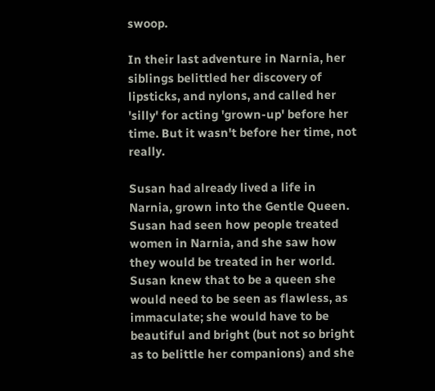swoop.

In their last adventure in Narnia, her siblings belittled her discovery of lipsticks, and nylons, and called her 'silly' for acting 'grown-up' before her time. But it wasn't before her time, not really.

Susan had already lived a life in Narnia, grown into the Gentle Queen. Susan had seen how people treated women in Narnia, and she saw how they would be treated in her world. Susan knew that to be a queen she would need to be seen as flawless, as immaculate; she would have to be beautiful and bright (but not so bright as to belittle her companions) and she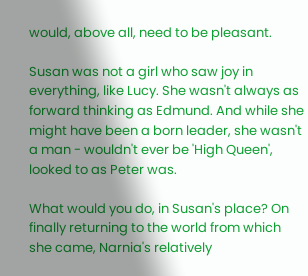would, above all, need to be pleasant.

Susan was not a girl who saw joy in everything, like Lucy. She wasn't always as forward thinking as Edmund. And while she might have been a born leader, she wasn't a man - wouldn't ever be 'High Queen', looked to as Peter was.

What would you do, in Susan's place? On finally returning to the world from which she came, Narnia's relatively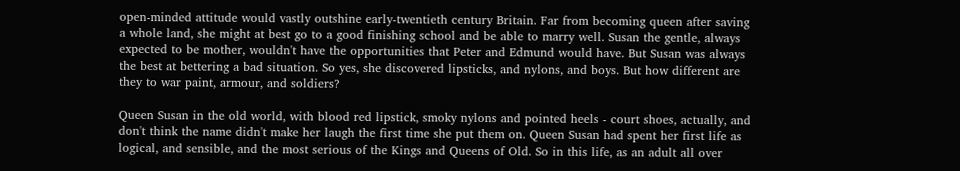open-minded attitude would vastly outshine early-twentieth century Britain. Far from becoming queen after saving a whole land, she might at best go to a good finishing school and be able to marry well. Susan the gentle, always expected to be mother, wouldn't have the opportunities that Peter and Edmund would have. But Susan was always the best at bettering a bad situation. So yes, she discovered lipsticks, and nylons, and boys. But how different are they to war paint, armour, and soldiers?

Queen Susan in the old world, with blood red lipstick, smoky nylons and pointed heels - court shoes, actually, and don't think the name didn't make her laugh the first time she put them on. Queen Susan had spent her first life as logical, and sensible, and the most serious of the Kings and Queens of Old. So in this life, as an adult all over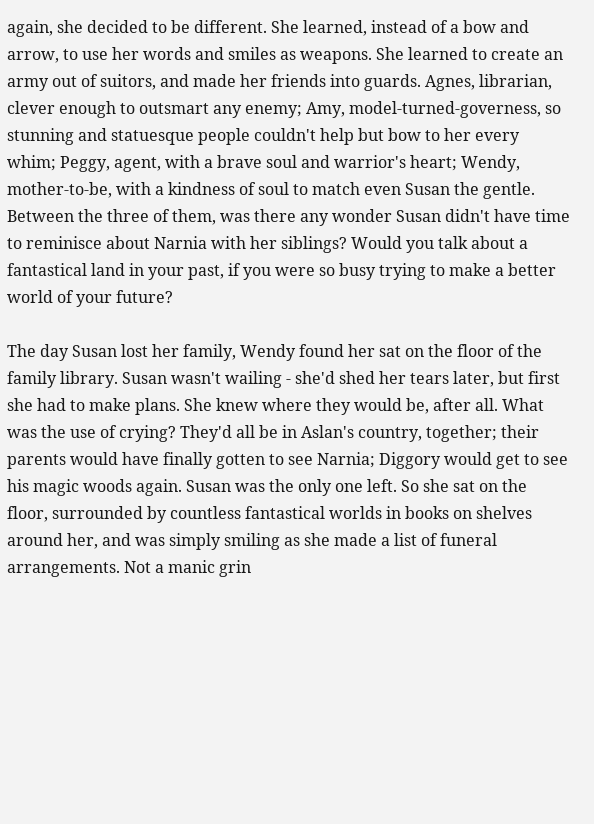again, she decided to be different. She learned, instead of a bow and arrow, to use her words and smiles as weapons. She learned to create an army out of suitors, and made her friends into guards. Agnes, librarian, clever enough to outsmart any enemy; Amy, model-turned-governess, so stunning and statuesque people couldn't help but bow to her every whim; Peggy, agent, with a brave soul and warrior's heart; Wendy, mother-to-be, with a kindness of soul to match even Susan the gentle. Between the three of them, was there any wonder Susan didn't have time to reminisce about Narnia with her siblings? Would you talk about a fantastical land in your past, if you were so busy trying to make a better world of your future?

The day Susan lost her family, Wendy found her sat on the floor of the family library. Susan wasn't wailing - she'd shed her tears later, but first she had to make plans. She knew where they would be, after all. What was the use of crying? They'd all be in Aslan's country, together; their parents would have finally gotten to see Narnia; Diggory would get to see his magic woods again. Susan was the only one left. So she sat on the floor, surrounded by countless fantastical worlds in books on shelves around her, and was simply smiling as she made a list of funeral arrangements. Not a manic grin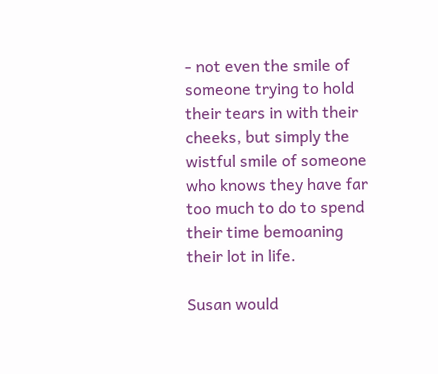- not even the smile of someone trying to hold their tears in with their cheeks, but simply the wistful smile of someone who knows they have far too much to do to spend their time bemoaning their lot in life.

Susan would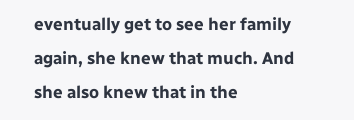eventually get to see her family again, she knew that much. And she also knew that in the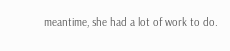meantime, she had a lot of work to do.